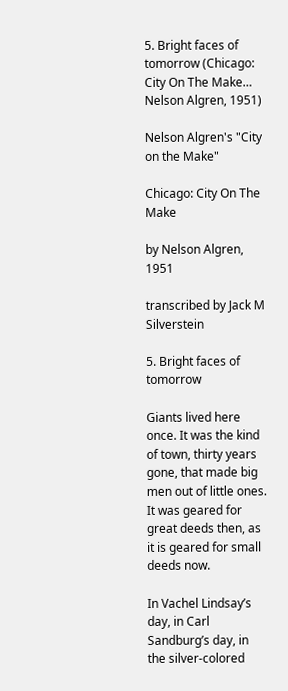5. Bright faces of tomorrow (Chicago: City On The Make… Nelson Algren, 1951)

Nelson Algren's "City on the Make"

Chicago: City On The Make

by Nelson Algren, 1951

transcribed by Jack M Silverstein

5. Bright faces of tomorrow

Giants lived here once. It was the kind of town, thirty years gone, that made big men out of little ones. It was geared for great deeds then, as it is geared for small deeds now.

In Vachel Lindsay’s day, in Carl Sandburg’s day, in the silver-colored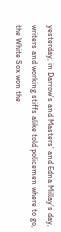yesterday, in Darrow’s and Masters’ and Edna Millay’s day, writers and working stiffs alike told policemen where to go, the White Sox won the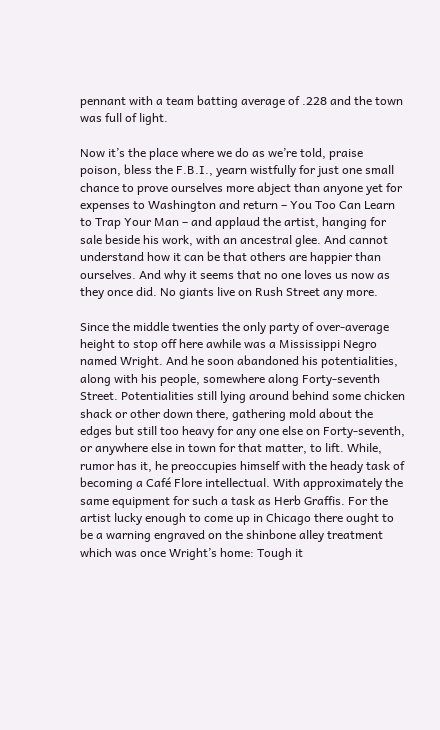pennant with a team batting average of .228 and the town was full of light.

Now it’s the place where we do as we’re told, praise poison, bless the F.B.I., yearn wistfully for just one small chance to prove ourselves more abject than anyone yet for expenses to Washington and return – You Too Can Learn to Trap Your Man – and applaud the artist, hanging for sale beside his work, with an ancestral glee. And cannot understand how it can be that others are happier than ourselves. And why it seems that no one loves us now as they once did. No giants live on Rush Street any more.

Since the middle twenties the only party of over-average height to stop off here awhile was a Mississippi Negro named Wright. And he soon abandoned his potentialities, along with his people, somewhere along Forty-seventh Street. Potentialities still lying around behind some chicken shack or other down there, gathering mold about the edges but still too heavy for any one else on Forty-seventh, or anywhere else in town for that matter, to lift. While, rumor has it, he preoccupies himself with the heady task of becoming a Café Flore intellectual. With approximately the same equipment for such a task as Herb Graffis. For the artist lucky enough to come up in Chicago there ought to be a warning engraved on the shinbone alley treatment which was once Wright’s home: Tough it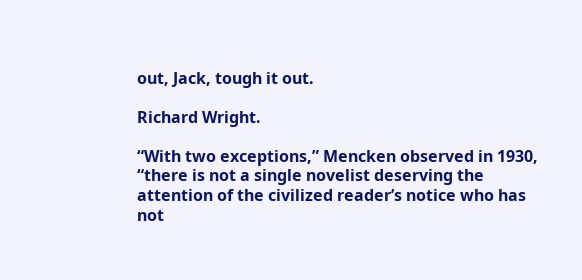out, Jack, tough it out.

Richard Wright.

“With two exceptions,” Mencken observed in 1930, “there is not a single novelist deserving the attention of the civilized reader’s notice who has not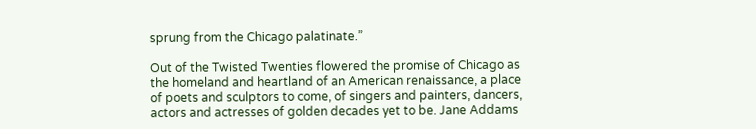sprung from the Chicago palatinate.”

Out of the Twisted Twenties flowered the promise of Chicago as the homeland and heartland of an American renaissance, a place of poets and sculptors to come, of singers and painters, dancers, actors and actresses of golden decades yet to be. Jane Addams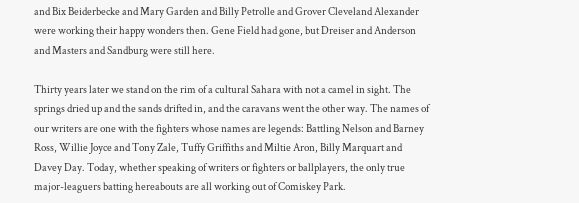and Bix Beiderbecke and Mary Garden and Billy Petrolle and Grover Cleveland Alexander were working their happy wonders then. Gene Field had gone, but Dreiser and Anderson and Masters and Sandburg were still here.

Thirty years later we stand on the rim of a cultural Sahara with not a camel in sight. The springs dried up and the sands drifted in, and the caravans went the other way. The names of our writers are one with the fighters whose names are legends: Battling Nelson and Barney Ross, Willie Joyce and Tony Zale, Tuffy Griffiths and Miltie Aron, Billy Marquart and Davey Day. Today, whether speaking of writers or fighters or ballplayers, the only true major-leaguers batting hereabouts are all working out of Comiskey Park.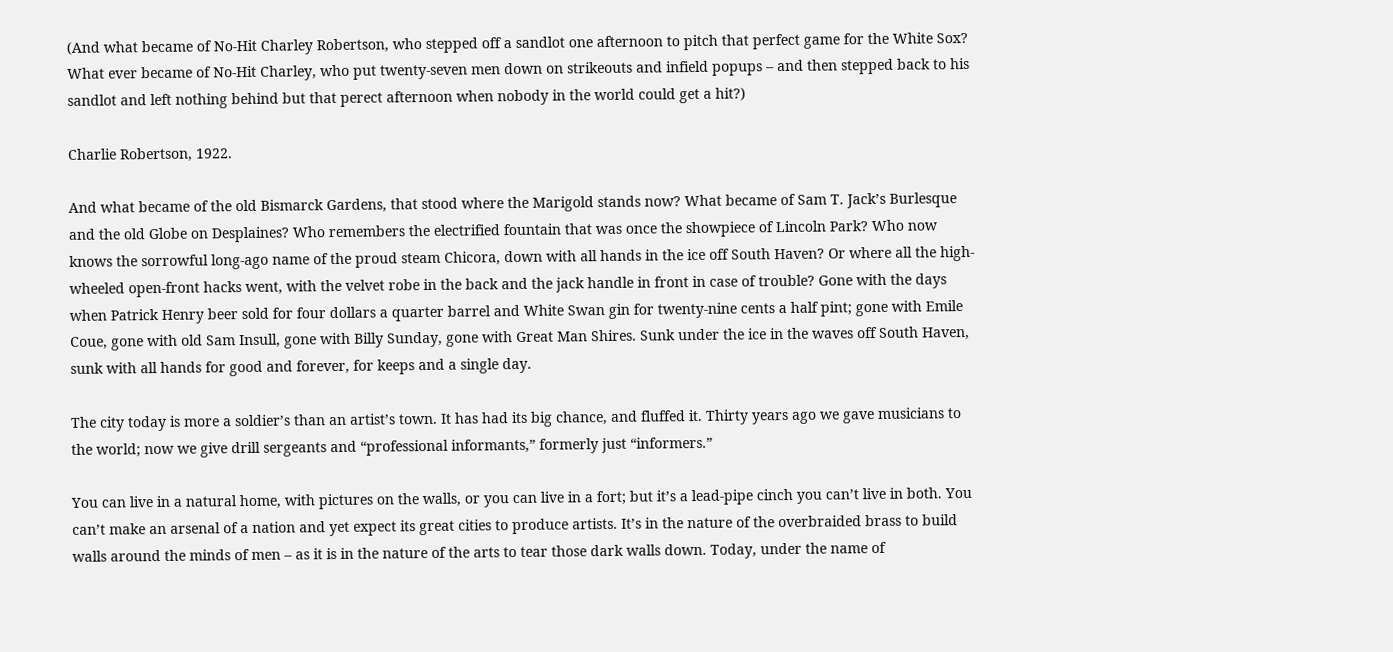(And what became of No-Hit Charley Robertson, who stepped off a sandlot one afternoon to pitch that perfect game for the White Sox? What ever became of No-Hit Charley, who put twenty-seven men down on strikeouts and infield popups – and then stepped back to his sandlot and left nothing behind but that perect afternoon when nobody in the world could get a hit?)

Charlie Robertson, 1922.

And what became of the old Bismarck Gardens, that stood where the Marigold stands now? What became of Sam T. Jack’s Burlesque and the old Globe on Desplaines? Who remembers the electrified fountain that was once the showpiece of Lincoln Park? Who now knows the sorrowful long-ago name of the proud steam Chicora, down with all hands in the ice off South Haven? Or where all the high-wheeled open-front hacks went, with the velvet robe in the back and the jack handle in front in case of trouble? Gone with the days when Patrick Henry beer sold for four dollars a quarter barrel and White Swan gin for twenty-nine cents a half pint; gone with Emile Coue, gone with old Sam Insull, gone with Billy Sunday, gone with Great Man Shires. Sunk under the ice in the waves off South Haven, sunk with all hands for good and forever, for keeps and a single day.

The city today is more a soldier’s than an artist’s town. It has had its big chance, and fluffed it. Thirty years ago we gave musicians to the world; now we give drill sergeants and “professional informants,” formerly just “informers.”

You can live in a natural home, with pictures on the walls, or you can live in a fort; but it’s a lead-pipe cinch you can’t live in both. You can’t make an arsenal of a nation and yet expect its great cities to produce artists. It’s in the nature of the overbraided brass to build walls around the minds of men – as it is in the nature of the arts to tear those dark walls down. Today, under the name of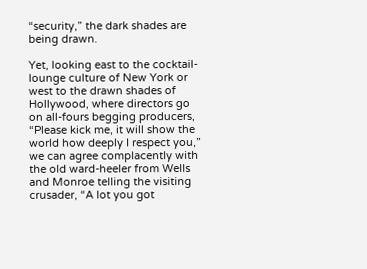“security,” the dark shades are being drawn.

Yet, looking east to the cocktail-lounge culture of New York or west to the drawn shades of Hollywood, where directors go on all-fours begging producers, “Please kick me, it will show the world how deeply I respect you,” we can agree complacently with the old ward-heeler from Wells and Monroe telling the visiting crusader, “A lot you got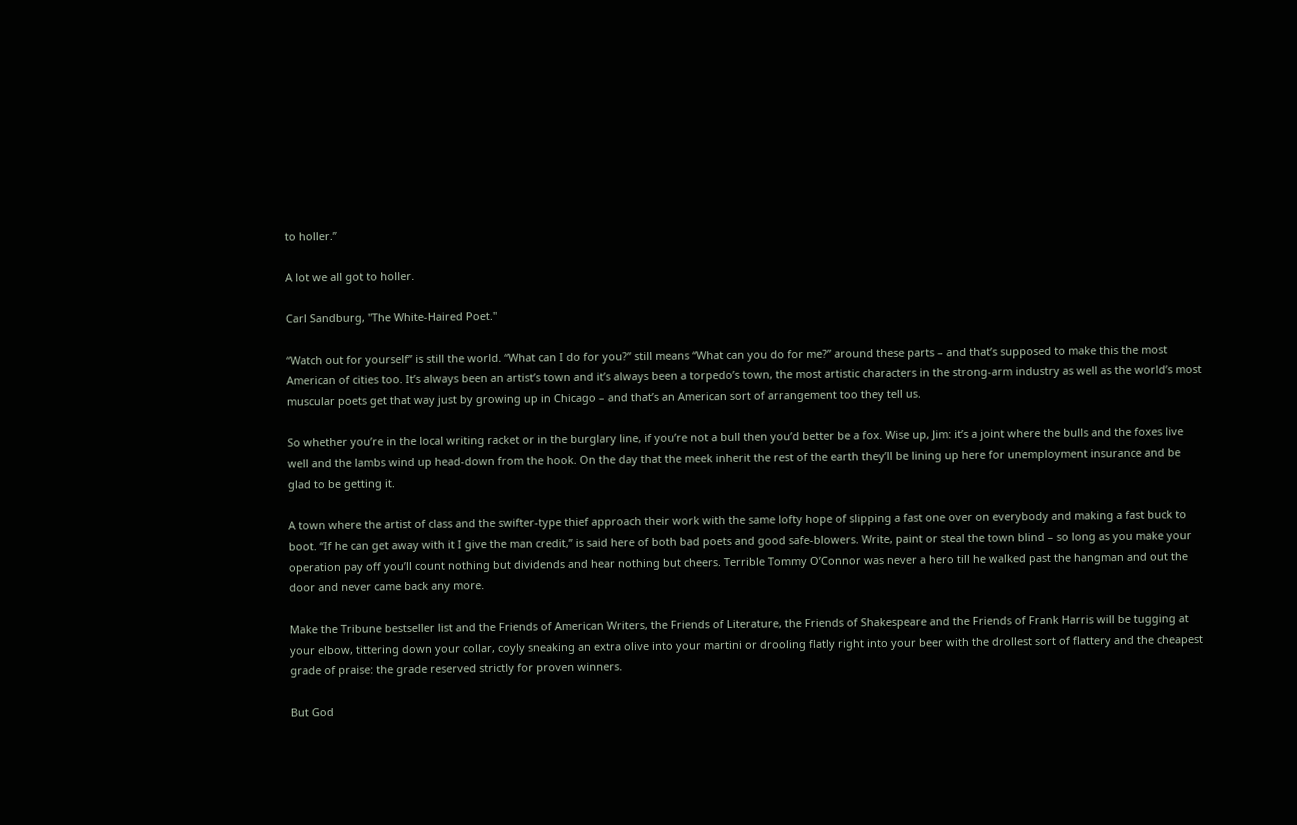to holler.”

A lot we all got to holler.

Carl Sandburg, "The White-Haired Poet."

“Watch out for yourself” is still the world. “What can I do for you?” still means “What can you do for me?” around these parts – and that’s supposed to make this the most American of cities too. It’s always been an artist’s town and it’s always been a torpedo’s town, the most artistic characters in the strong-arm industry as well as the world’s most muscular poets get that way just by growing up in Chicago – and that’s an American sort of arrangement too they tell us.

So whether you’re in the local writing racket or in the burglary line, if you’re not a bull then you’d better be a fox. Wise up, Jim: it’s a joint where the bulls and the foxes live well and the lambs wind up head-down from the hook. On the day that the meek inherit the rest of the earth they’ll be lining up here for unemployment insurance and be glad to be getting it.

A town where the artist of class and the swifter-type thief approach their work with the same lofty hope of slipping a fast one over on everybody and making a fast buck to boot. “If he can get away with it I give the man credit,” is said here of both bad poets and good safe-blowers. Write, paint or steal the town blind – so long as you make your operation pay off you’ll count nothing but dividends and hear nothing but cheers. Terrible Tommy O’Connor was never a hero till he walked past the hangman and out the door and never came back any more.

Make the Tribune bestseller list and the Friends of American Writers, the Friends of Literature, the Friends of Shakespeare and the Friends of Frank Harris will be tugging at your elbow, tittering down your collar, coyly sneaking an extra olive into your martini or drooling flatly right into your beer with the drollest sort of flattery and the cheapest grade of praise: the grade reserved strictly for proven winners.

But God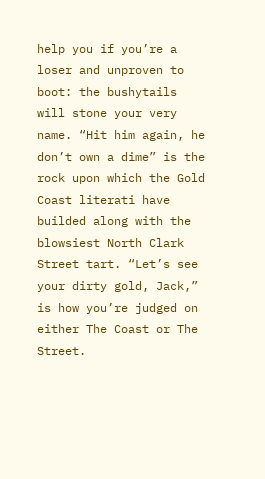help you if you’re a loser and unproven to boot: the bushytails will stone your very name. “Hit him again, he don’t own a dime” is the rock upon which the Gold Coast literati have builded along with the blowsiest North Clark Street tart. “Let’s see your dirty gold, Jack,” is how you’re judged on either The Coast or The Street.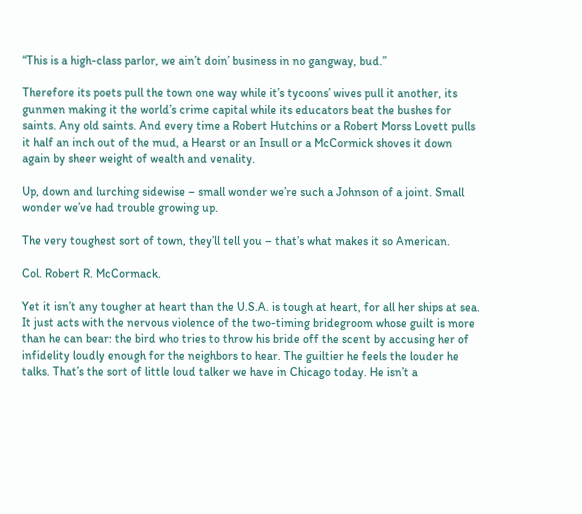“This is a high-class parlor, we ain’t doin’ business in no gangway, bud.”

Therefore its poets pull the town one way while it’s tycoons’ wives pull it another, its gunmen making it the world’s crime capital while its educators beat the bushes for saints. Any old saints. And every time a Robert Hutchins or a Robert Morss Lovett pulls it half an inch out of the mud, a Hearst or an Insull or a McCormick shoves it down again by sheer weight of wealth and venality.

Up, down and lurching sidewise – small wonder we’re such a Johnson of a joint. Small wonder we’ve had trouble growing up.

The very toughest sort of town, they’ll tell you – that’s what makes it so American.

Col. Robert R. McCormack.

Yet it isn’t any tougher at heart than the U.S.A. is tough at heart, for all her ships at sea. It just acts with the nervous violence of the two-timing bridegroom whose guilt is more than he can bear: the bird who tries to throw his bride off the scent by accusing her of infidelity loudly enough for the neighbors to hear. The guiltier he feels the louder he talks. That’s the sort of little loud talker we have in Chicago today. He isn’t a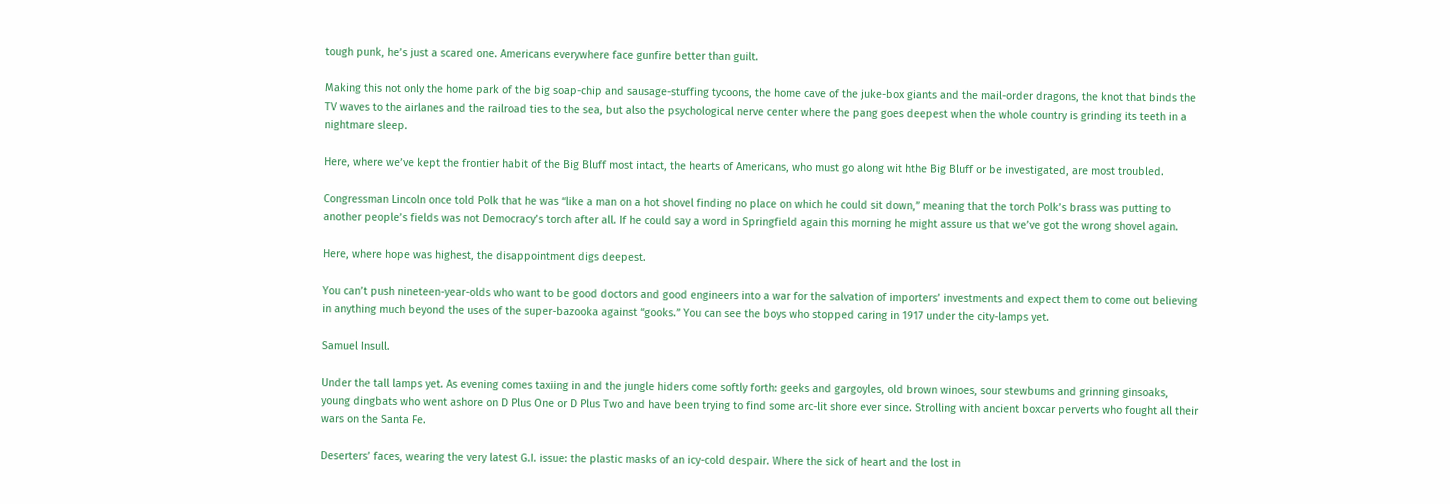tough punk, he’s just a scared one. Americans everywhere face gunfire better than guilt.

Making this not only the home park of the big soap-chip and sausage-stuffing tycoons, the home cave of the juke-box giants and the mail-order dragons, the knot that binds the TV waves to the airlanes and the railroad ties to the sea, but also the psychological nerve center where the pang goes deepest when the whole country is grinding its teeth in a nightmare sleep.

Here, where we’ve kept the frontier habit of the Big Bluff most intact, the hearts of Americans, who must go along wit hthe Big Bluff or be investigated, are most troubled.

Congressman Lincoln once told Polk that he was “like a man on a hot shovel finding no place on which he could sit down,” meaning that the torch Polk’s brass was putting to another people’s fields was not Democracy’s torch after all. If he could say a word in Springfield again this morning he might assure us that we’ve got the wrong shovel again.

Here, where hope was highest, the disappointment digs deepest.

You can’t push nineteen-year-olds who want to be good doctors and good engineers into a war for the salvation of importers’ investments and expect them to come out believing in anything much beyond the uses of the super-bazooka against “gooks.” You can see the boys who stopped caring in 1917 under the city-lamps yet.

Samuel Insull.

Under the tall lamps yet. As evening comes taxiing in and the jungle hiders come softly forth: geeks and gargoyles, old brown winoes, sour stewbums and grinning ginsoaks, young dingbats who went ashore on D Plus One or D Plus Two and have been trying to find some arc-lit shore ever since. Strolling with ancient boxcar perverts who fought all their wars on the Santa Fe.

Deserters’ faces, wearing the very latest G.I. issue: the plastic masks of an icy-cold despair. Where the sick of heart and the lost in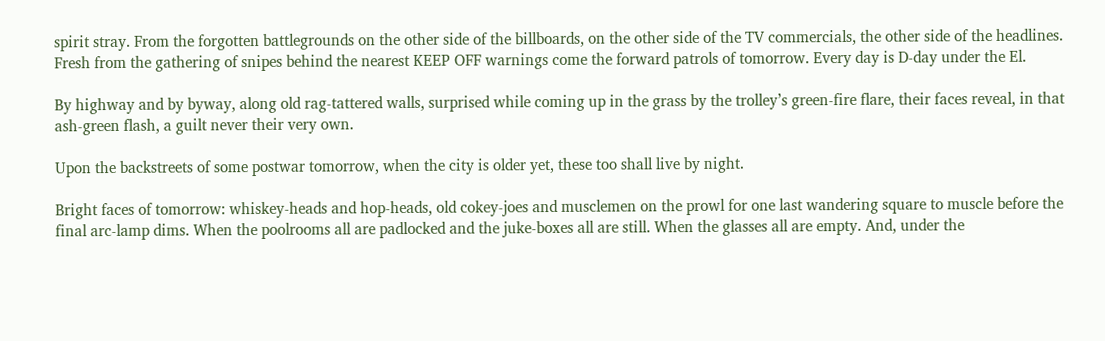spirit stray. From the forgotten battlegrounds on the other side of the billboards, on the other side of the TV commercials, the other side of the headlines. Fresh from the gathering of snipes behind the nearest KEEP OFF warnings come the forward patrols of tomorrow. Every day is D-day under the El.

By highway and by byway, along old rag-tattered walls, surprised while coming up in the grass by the trolley’s green-fire flare, their faces reveal, in that ash-green flash, a guilt never their very own.

Upon the backstreets of some postwar tomorrow, when the city is older yet, these too shall live by night.

Bright faces of tomorrow: whiskey-heads and hop-heads, old cokey-joes and musclemen on the prowl for one last wandering square to muscle before the final arc-lamp dims. When the poolrooms all are padlocked and the juke-boxes all are still. When the glasses all are empty. And, under the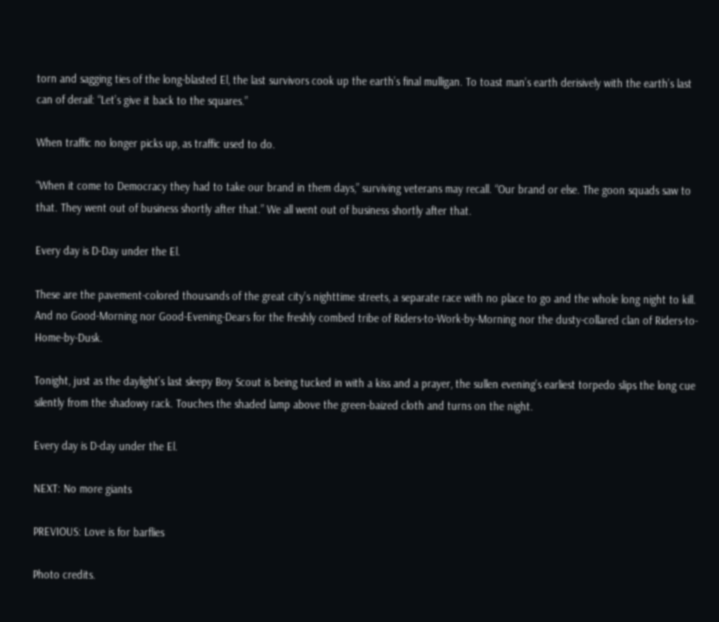torn and sagging ties of the long-blasted El, the last survivors cook up the earth’s final mulligan. To toast man’s earth derisively with the earth’s last can of derail: “Let’s give it back to the squares.”

When traffic no longer picks up, as traffic used to do.

“When it come to Democracy they had to take our brand in them days,” surviving veterans may recall. “Our brand or else. The goon squads saw to that. They went out of business shortly after that.” We all went out of business shortly after that.

Every day is D-Day under the El.

These are the pavement-colored thousands of the great city’s nighttime streets, a separate race with no place to go and the whole long night to kill. And no Good-Morning nor Good-Evening-Dears for the freshly combed tribe of Riders-to-Work-by-Morning nor the dusty-collared clan of Riders-to-Home-by-Dusk.

Tonight, just as the daylight’s last sleepy Boy Scout is being tucked in with a kiss and a prayer, the sullen evening’s earliest torpedo slips the long cue silently from the shadowy rack. Touches the shaded lamp above the green-baized cloth and turns on the night.

Every day is D-day under the El.

NEXT: No more giants

PREVIOUS: Love is for barflies

Photo credits.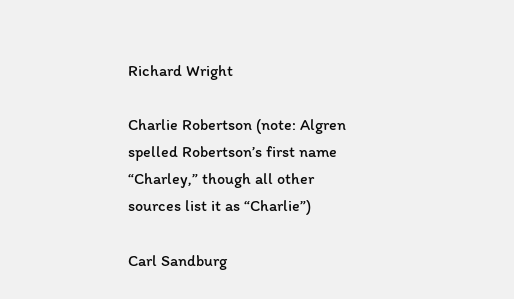Richard Wright

Charlie Robertson (note: Algren spelled Robertson’s first name “Charley,” though all other sources list it as “Charlie”)

Carl Sandburg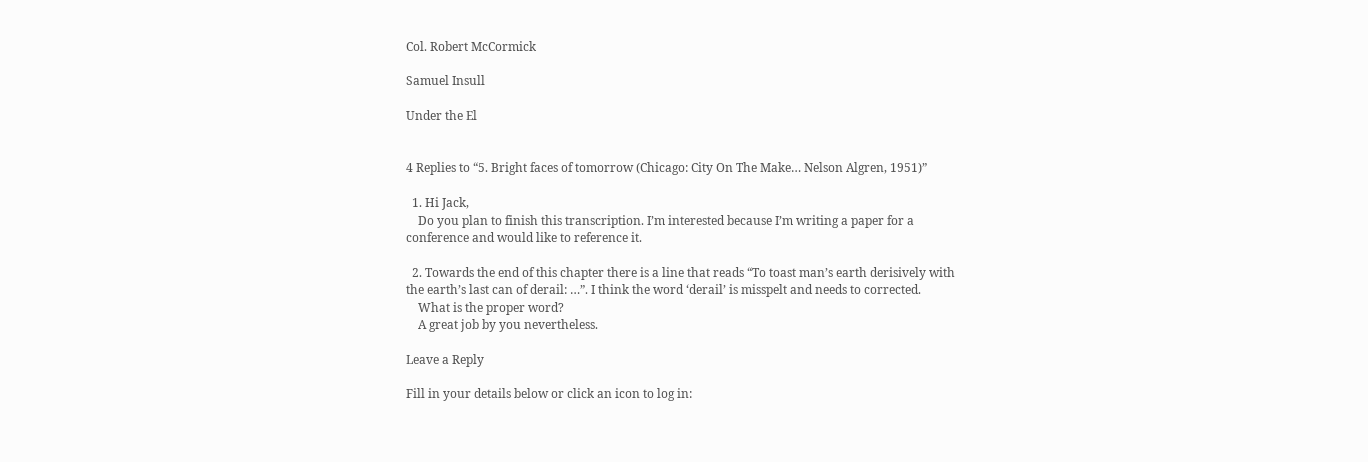Col. Robert McCormick

Samuel Insull

Under the El


4 Replies to “5. Bright faces of tomorrow (Chicago: City On The Make… Nelson Algren, 1951)”

  1. Hi Jack,
    Do you plan to finish this transcription. I’m interested because I’m writing a paper for a conference and would like to reference it.

  2. Towards the end of this chapter there is a line that reads “To toast man’s earth derisively with the earth’s last can of derail: …”. I think the word ‘derail’ is misspelt and needs to corrected.
    What is the proper word?
    A great job by you nevertheless.

Leave a Reply

Fill in your details below or click an icon to log in: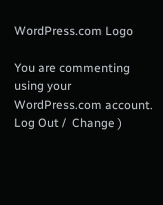WordPress.com Logo

You are commenting using your WordPress.com account. Log Out /  Change )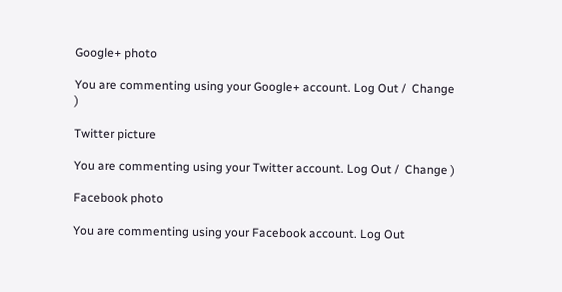Google+ photo

You are commenting using your Google+ account. Log Out /  Change )

Twitter picture

You are commenting using your Twitter account. Log Out /  Change )

Facebook photo

You are commenting using your Facebook account. Log Out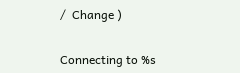/  Change )


Connecting to %s